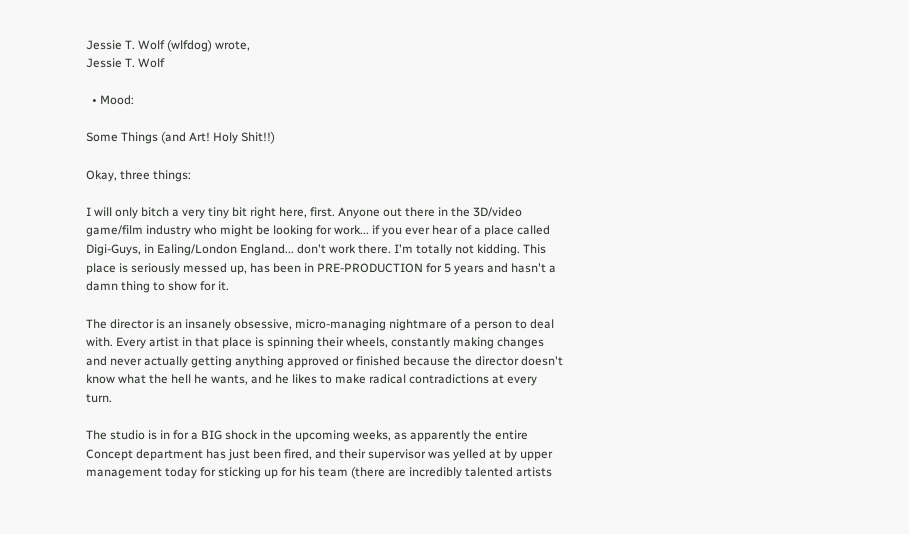Jessie T. Wolf (wlfdog) wrote,
Jessie T. Wolf

  • Mood:

Some Things (and Art! Holy Shit!!)

Okay, three things:

I will only bitch a very tiny bit right here, first. Anyone out there in the 3D/video game/film industry who might be looking for work... if you ever hear of a place called Digi-Guys, in Ealing/London England... don't work there. I'm totally not kidding. This place is seriously messed up, has been in PRE-PRODUCTION for 5 years and hasn't a damn thing to show for it.

The director is an insanely obsessive, micro-managing nightmare of a person to deal with. Every artist in that place is spinning their wheels, constantly making changes and never actually getting anything approved or finished because the director doesn't know what the hell he wants, and he likes to make radical contradictions at every turn.

The studio is in for a BIG shock in the upcoming weeks, as apparently the entire Concept department has just been fired, and their supervisor was yelled at by upper management today for sticking up for his team (there are incredibly talented artists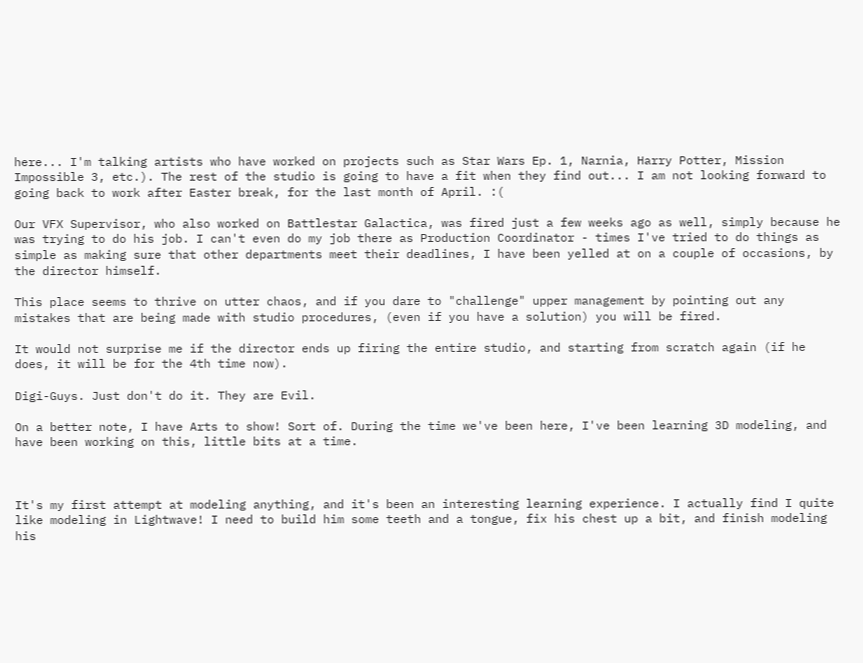here... I'm talking artists who have worked on projects such as Star Wars Ep. 1, Narnia, Harry Potter, Mission Impossible 3, etc.). The rest of the studio is going to have a fit when they find out... I am not looking forward to going back to work after Easter break, for the last month of April. :(

Our VFX Supervisor, who also worked on Battlestar Galactica, was fired just a few weeks ago as well, simply because he was trying to do his job. I can't even do my job there as Production Coordinator - times I've tried to do things as simple as making sure that other departments meet their deadlines, I have been yelled at on a couple of occasions, by the director himself.

This place seems to thrive on utter chaos, and if you dare to "challenge" upper management by pointing out any mistakes that are being made with studio procedures, (even if you have a solution) you will be fired.

It would not surprise me if the director ends up firing the entire studio, and starting from scratch again (if he does, it will be for the 4th time now).

Digi-Guys. Just don't do it. They are Evil.

On a better note, I have Arts to show! Sort of. During the time we've been here, I've been learning 3D modeling, and have been working on this, little bits at a time.



It's my first attempt at modeling anything, and it's been an interesting learning experience. I actually find I quite like modeling in Lightwave! I need to build him some teeth and a tongue, fix his chest up a bit, and finish modeling his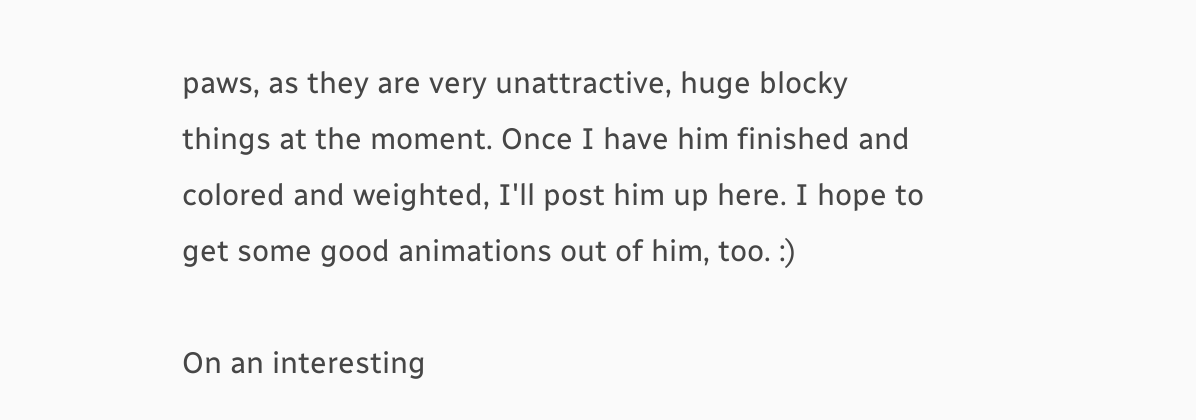paws, as they are very unattractive, huge blocky things at the moment. Once I have him finished and colored and weighted, I'll post him up here. I hope to get some good animations out of him, too. :)

On an interesting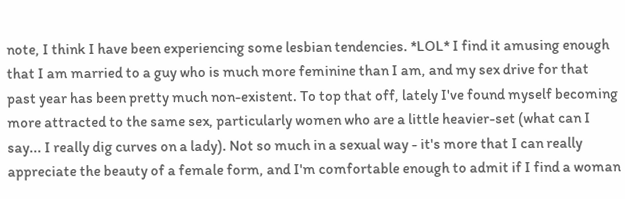note, I think I have been experiencing some lesbian tendencies. *LOL* I find it amusing enough that I am married to a guy who is much more feminine than I am, and my sex drive for that past year has been pretty much non-existent. To top that off, lately I've found myself becoming more attracted to the same sex, particularly women who are a little heavier-set (what can I say... I really dig curves on a lady). Not so much in a sexual way - it's more that I can really appreciate the beauty of a female form, and I'm comfortable enough to admit if I find a woman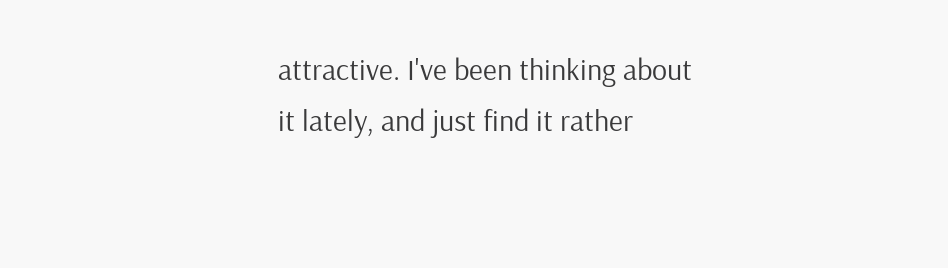attractive. I've been thinking about it lately, and just find it rather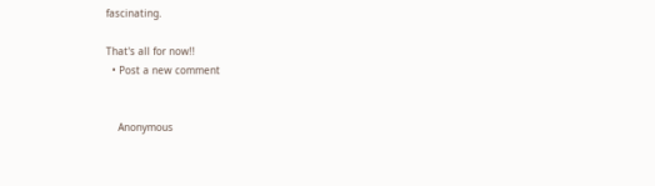fascinating.

That's all for now!!
  • Post a new comment


    Anonymous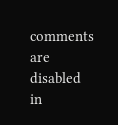comments are disabled in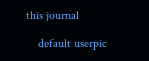this journal

    default userpic